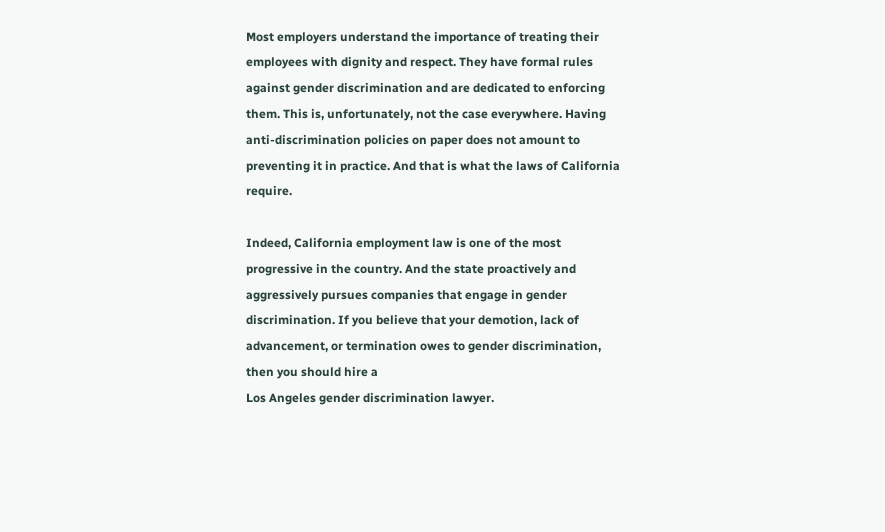Most employers understand the importance of treating their employees with dignity and respect. They have formal rules against gender discrimination and are dedicated to enforcing them. This is, unfortunately, not the case everywhere. Having anti-discrimination policies on paper does not amount to preventing it in practice. And that is what the laws of California require.

Indeed, California employment law is one of the most progressive in the country. And the state proactively and aggressively pursues companies that engage in gender discrimination. If you believe that your demotion, lack of advancement, or termination owes to gender discrimination, then you should hire a
Los Angeles gender discrimination lawyer.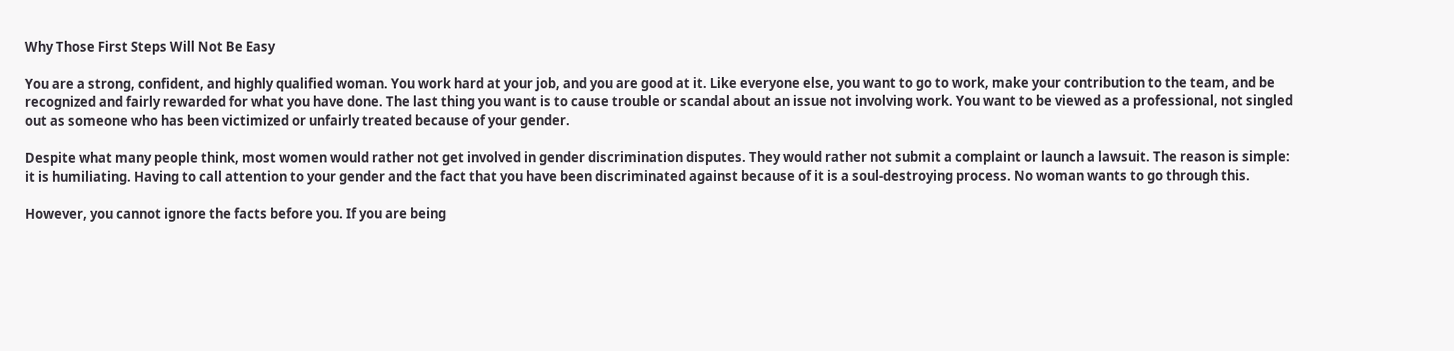Why Those First Steps Will Not Be Easy

You are a strong, confident, and highly qualified woman. You work hard at your job, and you are good at it. Like everyone else, you want to go to work, make your contribution to the team, and be recognized and fairly rewarded for what you have done. The last thing you want is to cause trouble or scandal about an issue not involving work. You want to be viewed as a professional, not singled out as someone who has been victimized or unfairly treated because of your gender.

Despite what many people think, most women would rather not get involved in gender discrimination disputes. They would rather not submit a complaint or launch a lawsuit. The reason is simple: it is humiliating. Having to call attention to your gender and the fact that you have been discriminated against because of it is a soul-destroying process. No woman wants to go through this.

However, you cannot ignore the facts before you. If you are being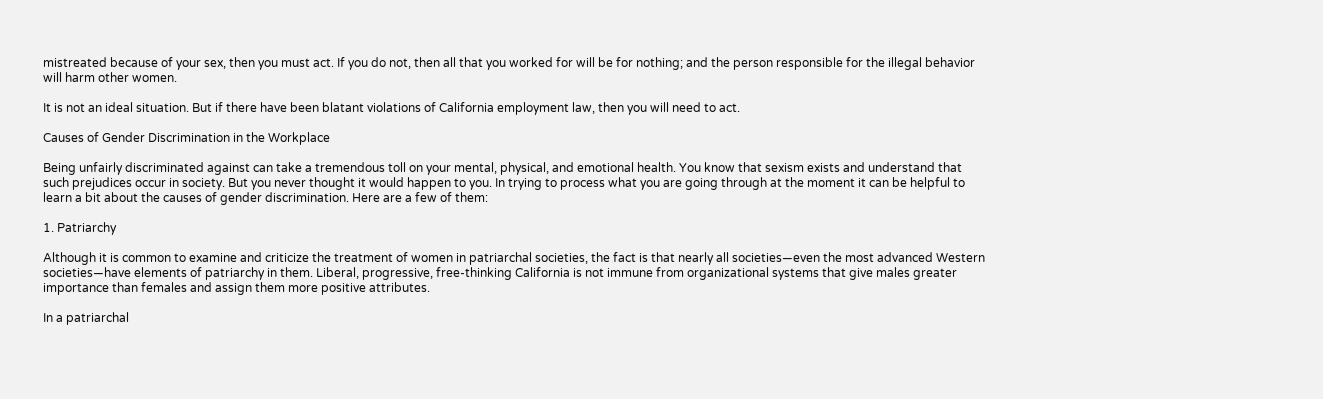mistreated because of your sex, then you must act. If you do not, then all that you worked for will be for nothing; and the person responsible for the illegal behavior will harm other women.

It is not an ideal situation. But if there have been blatant violations of California employment law, then you will need to act.

Causes of Gender Discrimination in the Workplace

Being unfairly discriminated against can take a tremendous toll on your mental, physical, and emotional health. You know that sexism exists and understand that such prejudices occur in society. But you never thought it would happen to you. In trying to process what you are going through at the moment it can be helpful to learn a bit about the causes of gender discrimination. Here are a few of them:

1. Patriarchy

Although it is common to examine and criticize the treatment of women in patriarchal societies, the fact is that nearly all societies—even the most advanced Western societies—have elements of patriarchy in them. Liberal, progressive, free-thinking California is not immune from organizational systems that give males greater importance than females and assign them more positive attributes.

In a patriarchal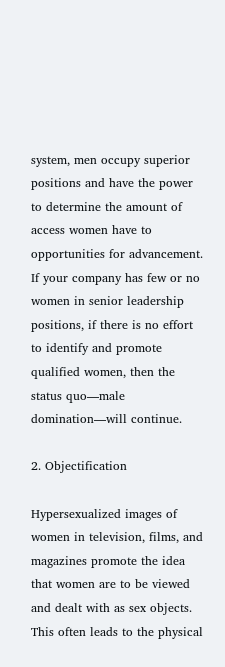system, men occupy superior positions and have the power to determine the amount of access women have to opportunities for advancement. If your company has few or no women in senior leadership positions, if there is no effort to identify and promote qualified women, then the status quo—male domination—will continue.

2. Objectification

Hypersexualized images of women in television, films, and magazines promote the idea that women are to be viewed and dealt with as sex objects. This often leads to the physical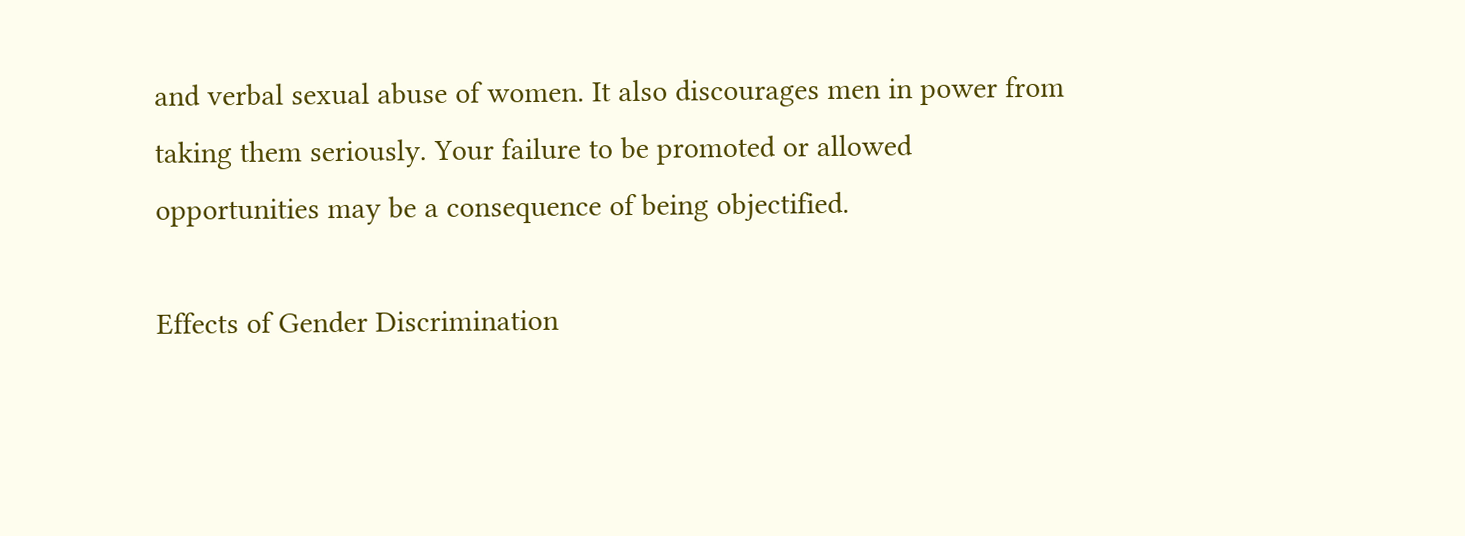and verbal sexual abuse of women. It also discourages men in power from taking them seriously. Your failure to be promoted or allowed opportunities may be a consequence of being objectified.

Effects of Gender Discrimination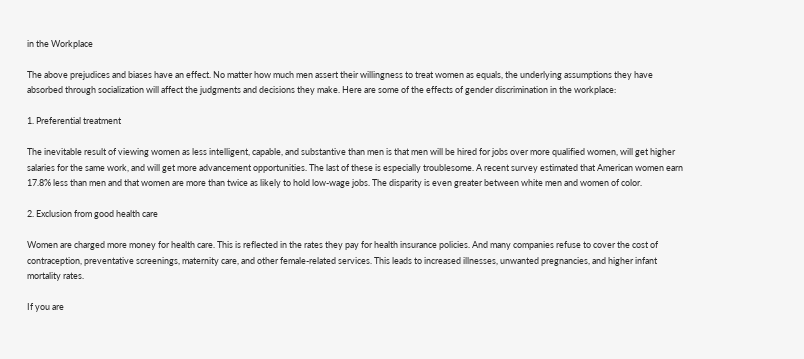in the Workplace

The above prejudices and biases have an effect. No matter how much men assert their willingness to treat women as equals, the underlying assumptions they have absorbed through socialization will affect the judgments and decisions they make. Here are some of the effects of gender discrimination in the workplace:

1. Preferential treatment

The inevitable result of viewing women as less intelligent, capable, and substantive than men is that men will be hired for jobs over more qualified women, will get higher salaries for the same work, and will get more advancement opportunities. The last of these is especially troublesome. A recent survey estimated that American women earn 17.8% less than men and that women are more than twice as likely to hold low-wage jobs. The disparity is even greater between white men and women of color.

2. Exclusion from good health care

Women are charged more money for health care. This is reflected in the rates they pay for health insurance policies. And many companies refuse to cover the cost of contraception, preventative screenings, maternity care, and other female-related services. This leads to increased illnesses, unwanted pregnancies, and higher infant mortality rates.

If you are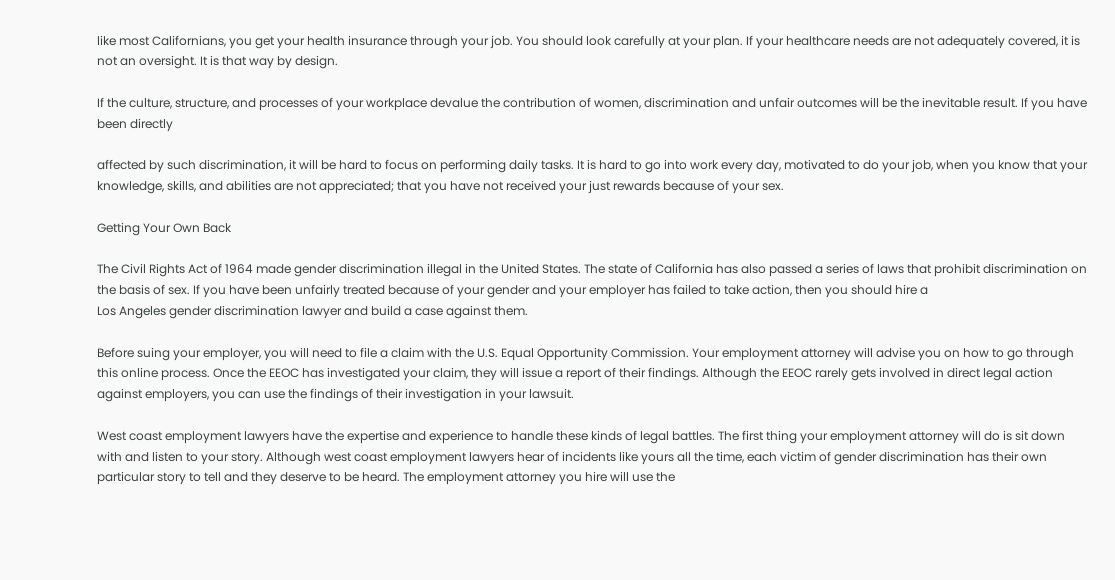like most Californians, you get your health insurance through your job. You should look carefully at your plan. If your healthcare needs are not adequately covered, it is not an oversight. It is that way by design.

If the culture, structure, and processes of your workplace devalue the contribution of women, discrimination and unfair outcomes will be the inevitable result. If you have been directly

affected by such discrimination, it will be hard to focus on performing daily tasks. It is hard to go into work every day, motivated to do your job, when you know that your knowledge, skills, and abilities are not appreciated; that you have not received your just rewards because of your sex.

Getting Your Own Back

The Civil Rights Act of 1964 made gender discrimination illegal in the United States. The state of California has also passed a series of laws that prohibit discrimination on the basis of sex. If you have been unfairly treated because of your gender and your employer has failed to take action, then you should hire a
Los Angeles gender discrimination lawyer and build a case against them.

Before suing your employer, you will need to file a claim with the U.S. Equal Opportunity Commission. Your employment attorney will advise you on how to go through this online process. Once the EEOC has investigated your claim, they will issue a report of their findings. Although the EEOC rarely gets involved in direct legal action against employers, you can use the findings of their investigation in your lawsuit.

West coast employment lawyers have the expertise and experience to handle these kinds of legal battles. The first thing your employment attorney will do is sit down with and listen to your story. Although west coast employment lawyers hear of incidents like yours all the time, each victim of gender discrimination has their own particular story to tell and they deserve to be heard. The employment attorney you hire will use the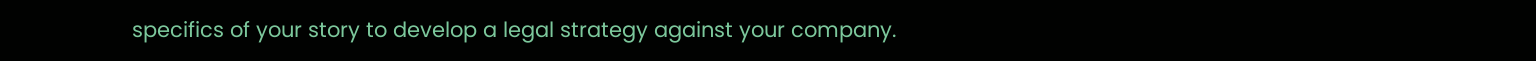specifics of your story to develop a legal strategy against your company.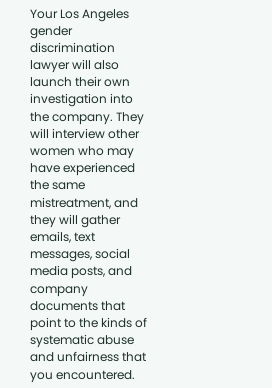Your Los Angeles gender discrimination lawyer will also launch their own investigation into the company. They will interview other women who may have experienced the same mistreatment, and they will gather emails, text messages, social media posts, and company documents that point to the kinds of systematic abuse and unfairness that you encountered.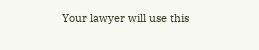Your lawyer will use this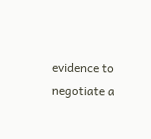evidence to negotiate a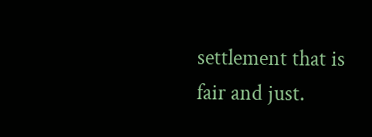settlement that is fair and just.